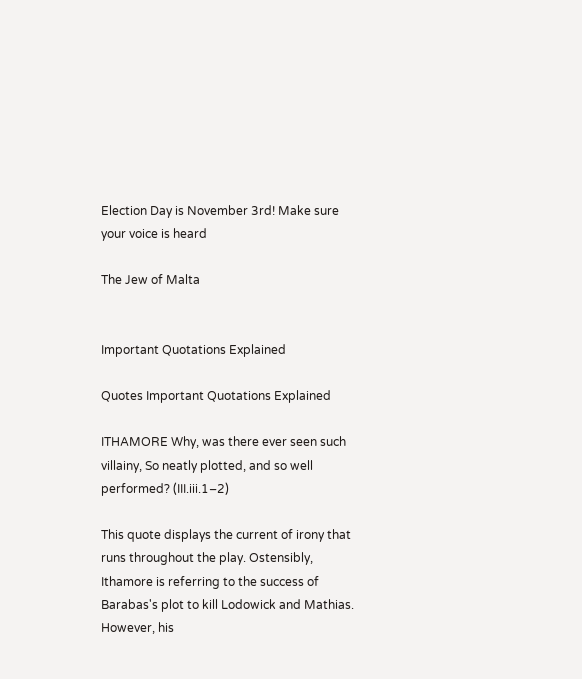Election Day is November 3rd! Make sure your voice is heard

The Jew of Malta


Important Quotations Explained

Quotes Important Quotations Explained

ITHAMORE Why, was there ever seen such villainy, So neatly plotted, and so well performed? (III.iii.1–2)

This quote displays the current of irony that runs throughout the play. Ostensibly, Ithamore is referring to the success of Barabas's plot to kill Lodowick and Mathias. However, his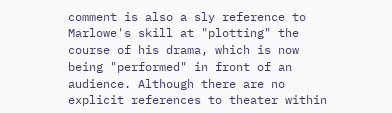comment is also a sly reference to Marlowe's skill at "plotting" the course of his drama, which is now being "performed" in front of an audience. Although there are no explicit references to theater within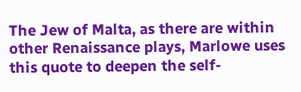The Jew of Malta, as there are within other Renaissance plays, Marlowe uses this quote to deepen the self-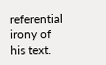referential irony of his text.